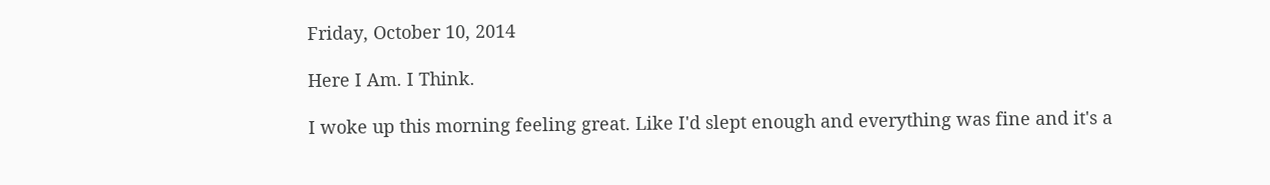Friday, October 10, 2014

Here I Am. I Think.

I woke up this morning feeling great. Like I'd slept enough and everything was fine and it's a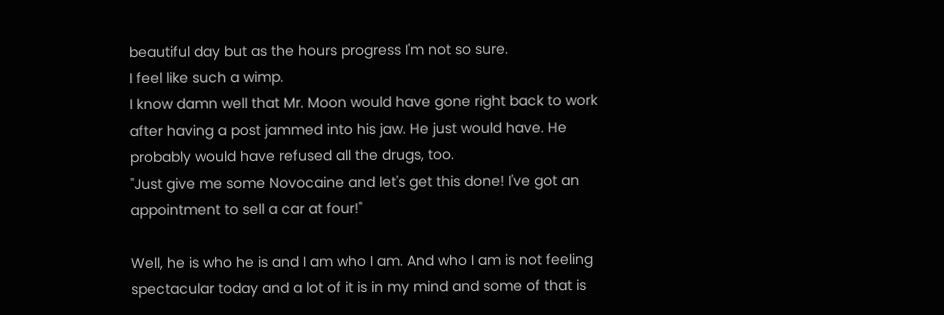beautiful day but as the hours progress I'm not so sure.
I feel like such a wimp.
I know damn well that Mr. Moon would have gone right back to work after having a post jammed into his jaw. He just would have. He probably would have refused all the drugs, too.
"Just give me some Novocaine and let's get this done! I've got an appointment to sell a car at four!"

Well, he is who he is and I am who I am. And who I am is not feeling spectacular today and a lot of it is in my mind and some of that is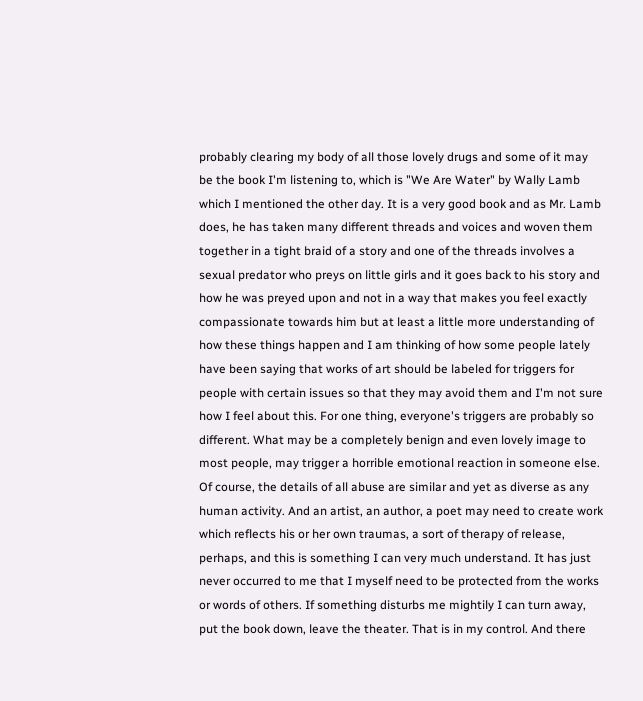probably clearing my body of all those lovely drugs and some of it may be the book I'm listening to, which is "We Are Water" by Wally Lamb which I mentioned the other day. It is a very good book and as Mr. Lamb does, he has taken many different threads and voices and woven them together in a tight braid of a story and one of the threads involves a sexual predator who preys on little girls and it goes back to his story and how he was preyed upon and not in a way that makes you feel exactly compassionate towards him but at least a little more understanding of how these things happen and I am thinking of how some people lately have been saying that works of art should be labeled for triggers for people with certain issues so that they may avoid them and I'm not sure how I feel about this. For one thing, everyone's triggers are probably so different. What may be a completely benign and even lovely image to most people, may trigger a horrible emotional reaction in someone else.
Of course, the details of all abuse are similar and yet as diverse as any human activity. And an artist, an author, a poet may need to create work which reflects his or her own traumas, a sort of therapy of release, perhaps, and this is something I can very much understand. It has just never occurred to me that I myself need to be protected from the works or words of others. If something disturbs me mightily I can turn away, put the book down, leave the theater. That is in my control. And there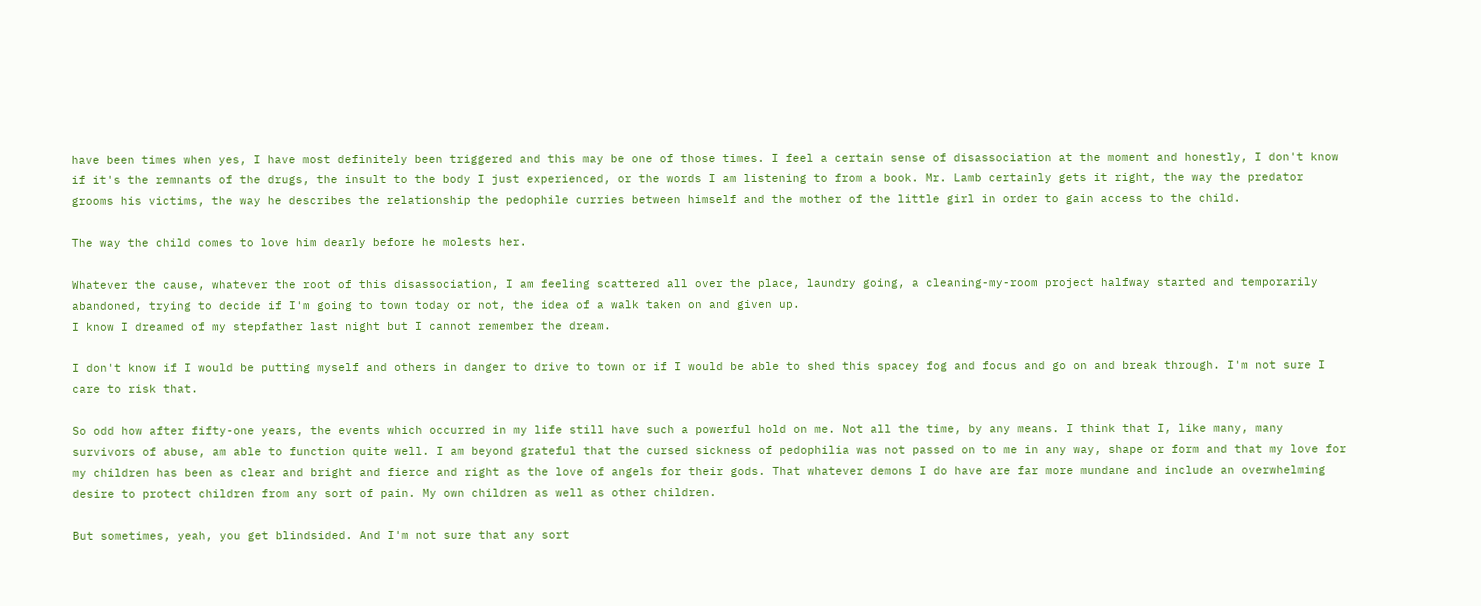have been times when yes, I have most definitely been triggered and this may be one of those times. I feel a certain sense of disassociation at the moment and honestly, I don't know if it's the remnants of the drugs, the insult to the body I just experienced, or the words I am listening to from a book. Mr. Lamb certainly gets it right, the way the predator grooms his victims, the way he describes the relationship the pedophile curries between himself and the mother of the little girl in order to gain access to the child.

The way the child comes to love him dearly before he molests her.

Whatever the cause, whatever the root of this disassociation, I am feeling scattered all over the place, laundry going, a cleaning-my-room project halfway started and temporarily abandoned, trying to decide if I'm going to town today or not, the idea of a walk taken on and given up.
I know I dreamed of my stepfather last night but I cannot remember the dream.

I don't know if I would be putting myself and others in danger to drive to town or if I would be able to shed this spacey fog and focus and go on and break through. I'm not sure I care to risk that.

So odd how after fifty-one years, the events which occurred in my life still have such a powerful hold on me. Not all the time, by any means. I think that I, like many, many survivors of abuse, am able to function quite well. I am beyond grateful that the cursed sickness of pedophilia was not passed on to me in any way, shape or form and that my love for my children has been as clear and bright and fierce and right as the love of angels for their gods. That whatever demons I do have are far more mundane and include an overwhelming desire to protect children from any sort of pain. My own children as well as other children.

But sometimes, yeah, you get blindsided. And I'm not sure that any sort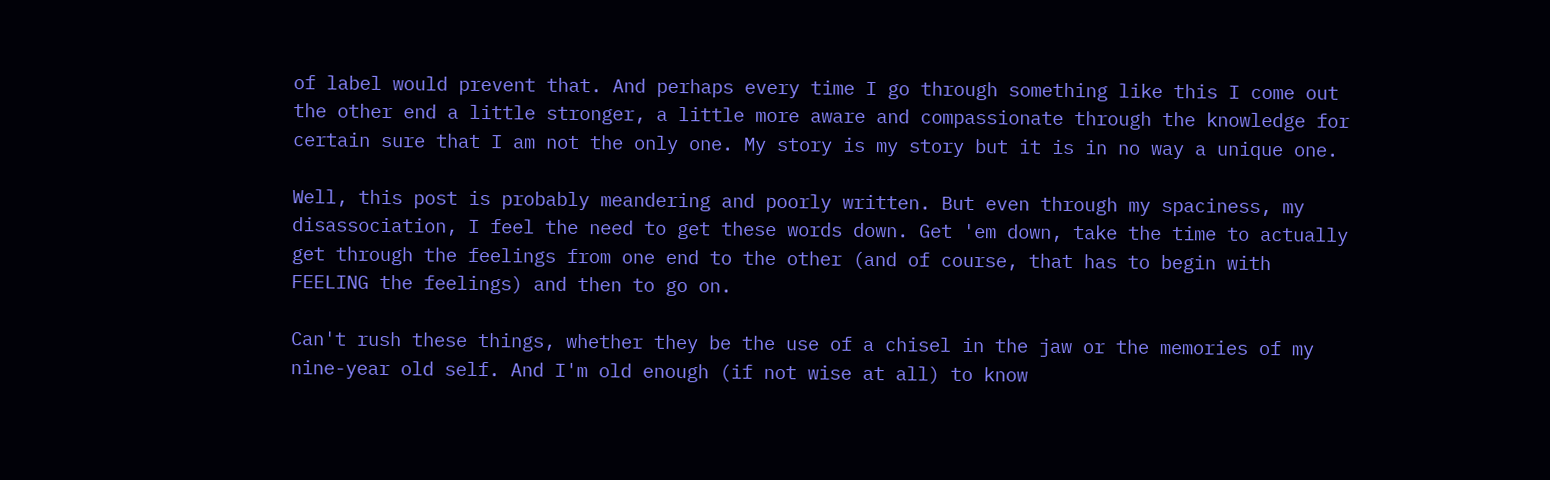of label would prevent that. And perhaps every time I go through something like this I come out the other end a little stronger, a little more aware and compassionate through the knowledge for certain sure that I am not the only one. My story is my story but it is in no way a unique one.

Well, this post is probably meandering and poorly written. But even through my spaciness, my disassociation, I feel the need to get these words down. Get 'em down, take the time to actually get through the feelings from one end to the other (and of course, that has to begin with FEELING the feelings) and then to go on.

Can't rush these things, whether they be the use of a chisel in the jaw or the memories of my nine-year old self. And I'm old enough (if not wise at all) to know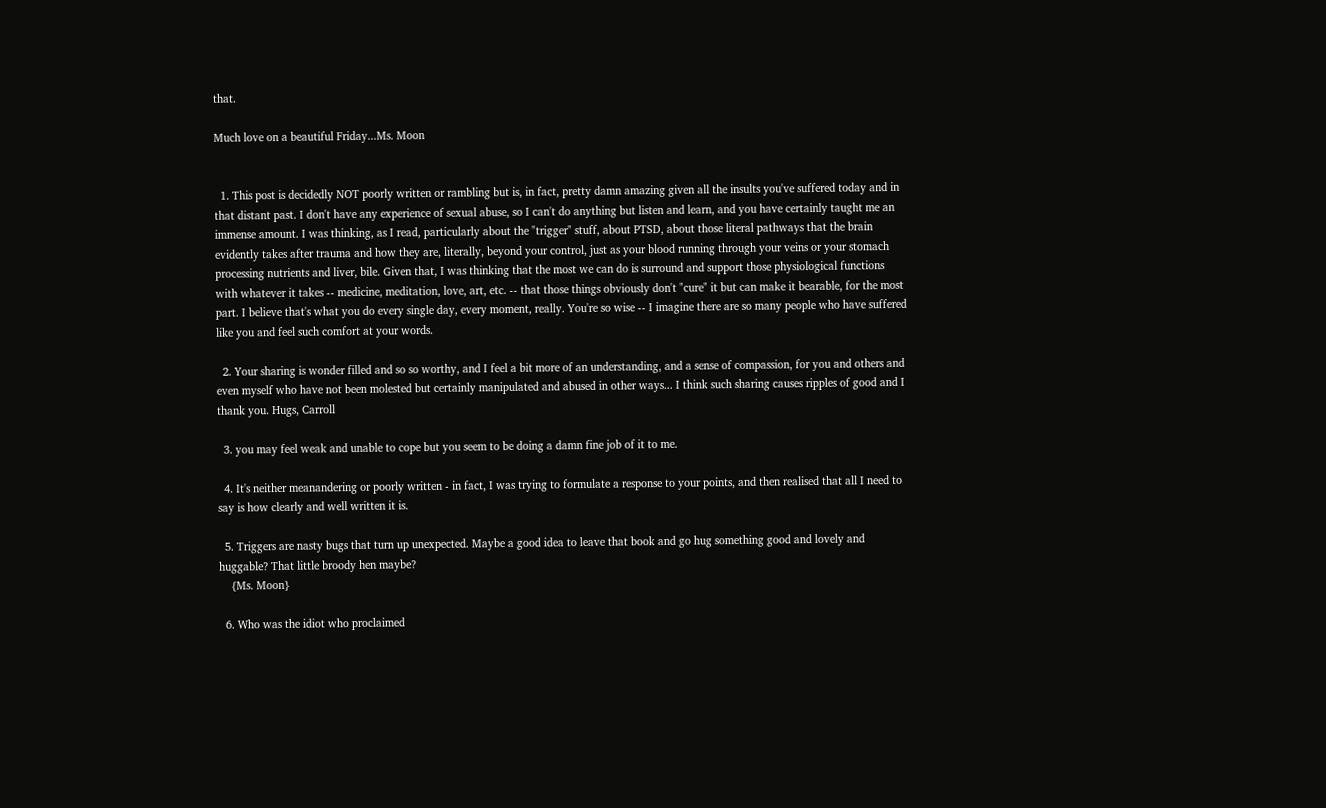that.

Much love on a beautiful Friday...Ms. Moon


  1. This post is decidedly NOT poorly written or rambling but is, in fact, pretty damn amazing given all the insults you've suffered today and in that distant past. I don't have any experience of sexual abuse, so I can't do anything but listen and learn, and you have certainly taught me an immense amount. I was thinking, as I read, particularly about the "trigger" stuff, about PTSD, about those literal pathways that the brain evidently takes after trauma and how they are, literally, beyond your control, just as your blood running through your veins or your stomach processing nutrients and liver, bile. Given that, I was thinking that the most we can do is surround and support those physiological functions with whatever it takes -- medicine, meditation, love, art, etc. -- that those things obviously don't "cure" it but can make it bearable, for the most part. I believe that's what you do every single day, every moment, really. You're so wise -- I imagine there are so many people who have suffered like you and feel such comfort at your words.

  2. Your sharing is wonder filled and so so worthy, and I feel a bit more of an understanding, and a sense of compassion, for you and others and even myself who have not been molested but certainly manipulated and abused in other ways... I think such sharing causes ripples of good and I thank you. Hugs, Carroll

  3. you may feel weak and unable to cope but you seem to be doing a damn fine job of it to me.

  4. It's neither meanandering or poorly written - in fact, I was trying to formulate a response to your points, and then realised that all I need to say is how clearly and well written it is.

  5. Triggers are nasty bugs that turn up unexpected. Maybe a good idea to leave that book and go hug something good and lovely and huggable? That little broody hen maybe?
    {Ms. Moon}

  6. Who was the idiot who proclaimed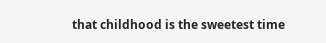that childhood is the sweetest time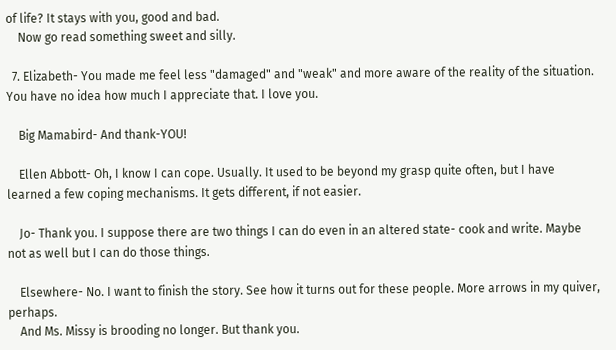of life? It stays with you, good and bad.
    Now go read something sweet and silly.

  7. Elizabeth- You made me feel less "damaged" and "weak" and more aware of the reality of the situation. You have no idea how much I appreciate that. I love you.

    Big Mamabird- And thank-YOU!

    Ellen Abbott- Oh, I know I can cope. Usually. It used to be beyond my grasp quite often, but I have learned a few coping mechanisms. It gets different, if not easier.

    Jo- Thank you. I suppose there are two things I can do even in an altered state- cook and write. Maybe not as well but I can do those things.

    Elsewhere- No. I want to finish the story. See how it turns out for these people. More arrows in my quiver, perhaps.
    And Ms. Missy is brooding no longer. But thank you.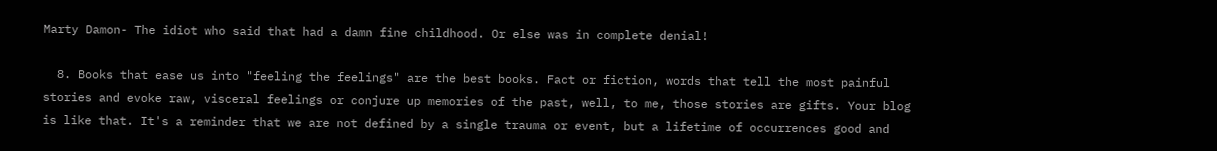Marty Damon- The idiot who said that had a damn fine childhood. Or else was in complete denial!

  8. Books that ease us into "feeling the feelings" are the best books. Fact or fiction, words that tell the most painful stories and evoke raw, visceral feelings or conjure up memories of the past, well, to me, those stories are gifts. Your blog is like that. It's a reminder that we are not defined by a single trauma or event, but a lifetime of occurrences good and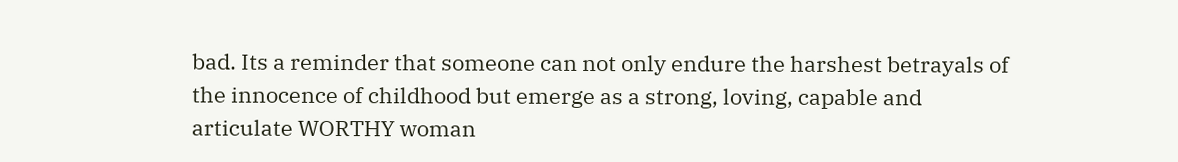bad. Its a reminder that someone can not only endure the harshest betrayals of the innocence of childhood but emerge as a strong, loving, capable and articulate WORTHY woman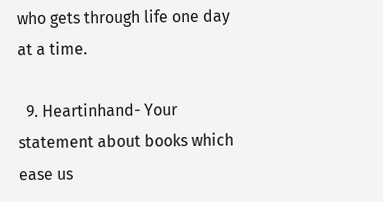who gets through life one day at a time.

  9. Heartinhand- Your statement about books which ease us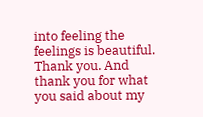into feeling the feelings is beautiful. Thank you. And thank you for what you said about my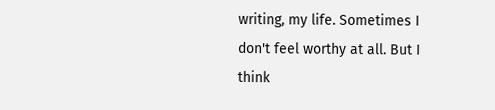writing, my life. Sometimes I don't feel worthy at all. But I think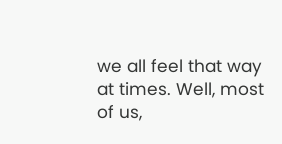we all feel that way at times. Well, most of us,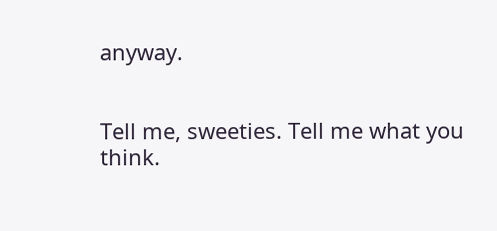anyway.


Tell me, sweeties. Tell me what you think.